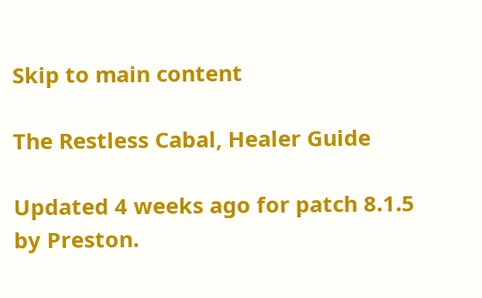Skip to main content

The Restless Cabal, Healer Guide

Updated 4 weeks ago for patch 8.1.5 by Preston.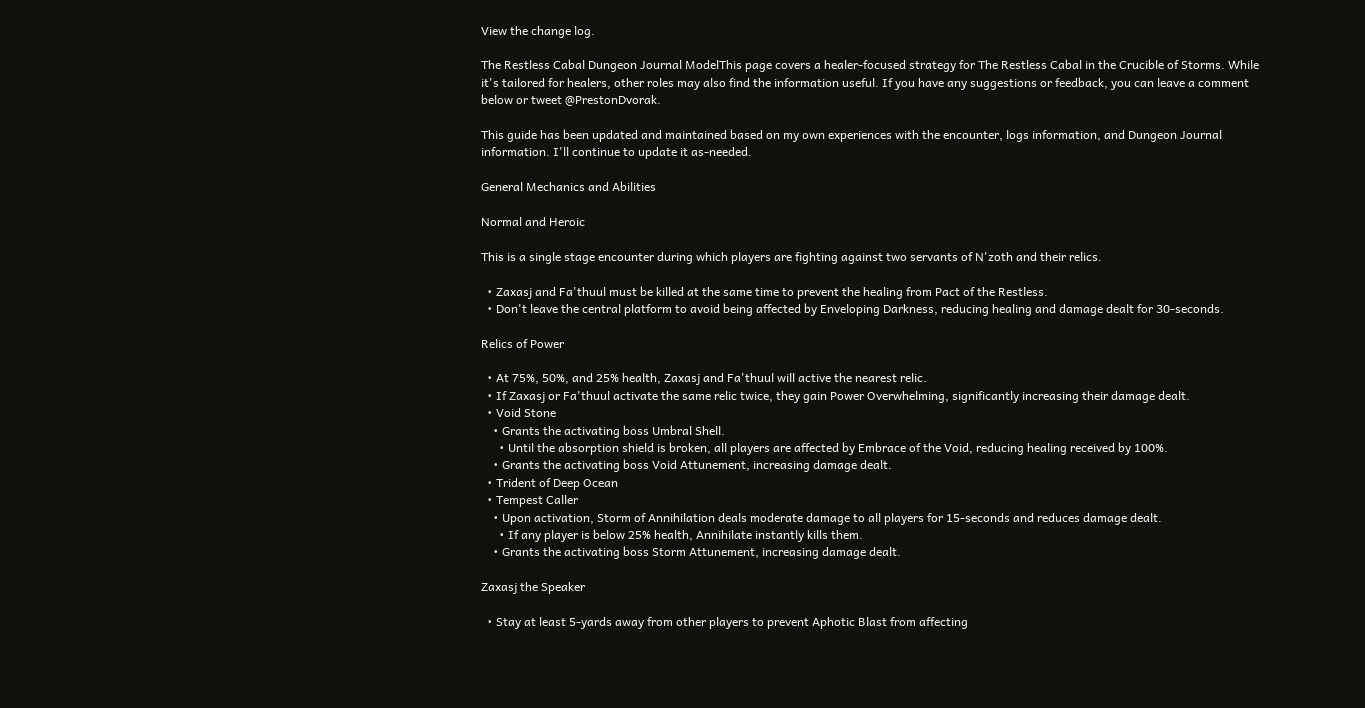View the change log.

The Restless Cabal Dungeon Journal ModelThis page covers a healer-focused strategy for The Restless Cabal in the Crucible of Storms. While it's tailored for healers, other roles may also find the information useful. If you have any suggestions or feedback, you can leave a comment below or tweet @PrestonDvorak.

This guide has been updated and maintained based on my own experiences with the encounter, logs information, and Dungeon Journal information. I'll continue to update it as-needed.

General Mechanics and Abilities

Normal and Heroic

This is a single stage encounter during which players are fighting against two servants of N'zoth and their relics.

  • Zaxasj and Fa'thuul must be killed at the same time to prevent the healing from Pact of the Restless.
  • Don't leave the central platform to avoid being affected by Enveloping Darkness, reducing healing and damage dealt for 30-seconds.

Relics of Power

  • At 75%, 50%, and 25% health, Zaxasj and Fa'thuul will active the nearest relic.
  • If Zaxasj or Fa'thuul activate the same relic twice, they gain Power Overwhelming, significantly increasing their damage dealt.
  • Void Stone
    • Grants the activating boss Umbral Shell.
      • Until the absorption shield is broken, all players are affected by Embrace of the Void, reducing healing received by 100%.
    • Grants the activating boss Void Attunement, increasing damage dealt.
  • Trident of Deep Ocean
  • Tempest Caller
    • Upon activation, Storm of Annihilation deals moderate damage to all players for 15-seconds and reduces damage dealt.
      • If any player is below 25% health, Annihilate instantly kills them.
    • Grants the activating boss Storm Attunement, increasing damage dealt.

Zaxasj the Speaker

  • Stay at least 5-yards away from other players to prevent Aphotic Blast from affecting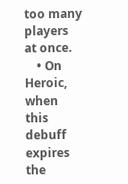too many players at once.
    • On Heroic, when this debuff expires the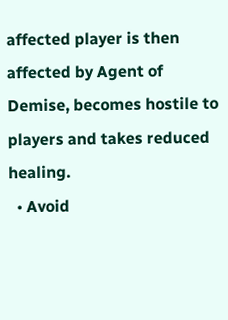affected player is then affected by Agent of Demise, becomes hostile to players and takes reduced healing.
  • Avoid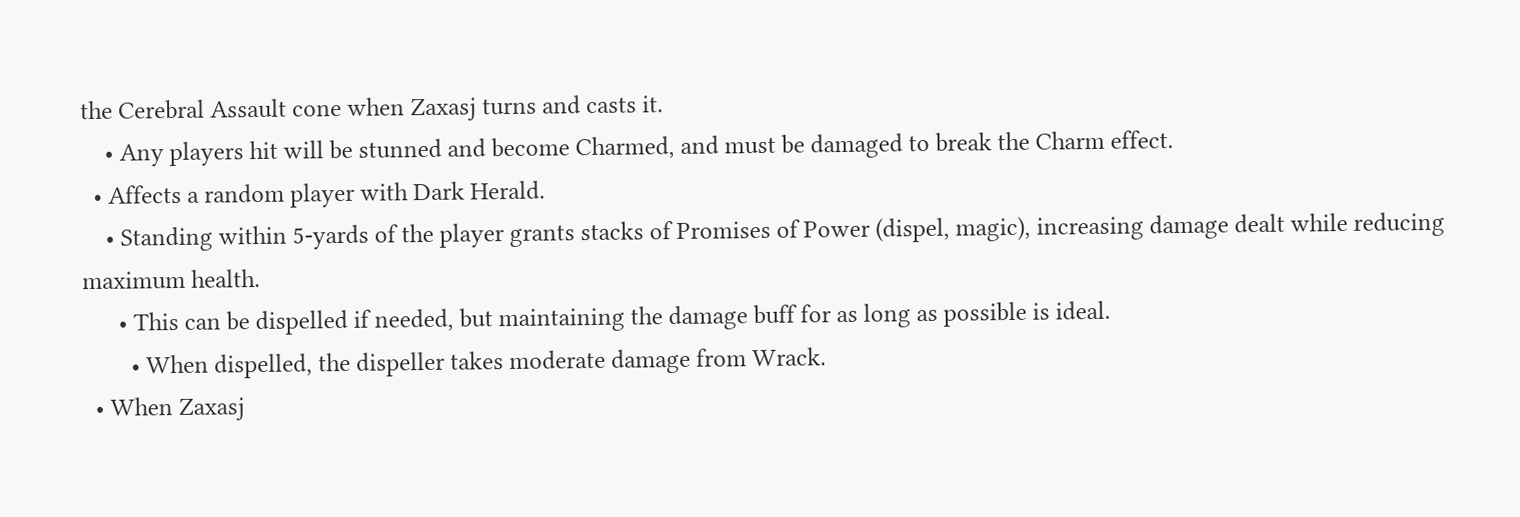the Cerebral Assault cone when Zaxasj turns and casts it.
    • Any players hit will be stunned and become Charmed, and must be damaged to break the Charm effect.
  • Affects a random player with Dark Herald.
    • Standing within 5-yards of the player grants stacks of Promises of Power (dispel, magic), increasing damage dealt while reducing maximum health.
      • This can be dispelled if needed, but maintaining the damage buff for as long as possible is ideal.
        • When dispelled, the dispeller takes moderate damage from Wrack.
  • When Zaxasj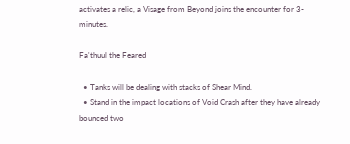activates a relic, a Visage from Beyond joins the encounter for 3-minutes.

Fa'thuul the Feared

  • Tanks will be dealing with stacks of Shear Mind.
  • Stand in the impact locations of Void Crash after they have already bounced two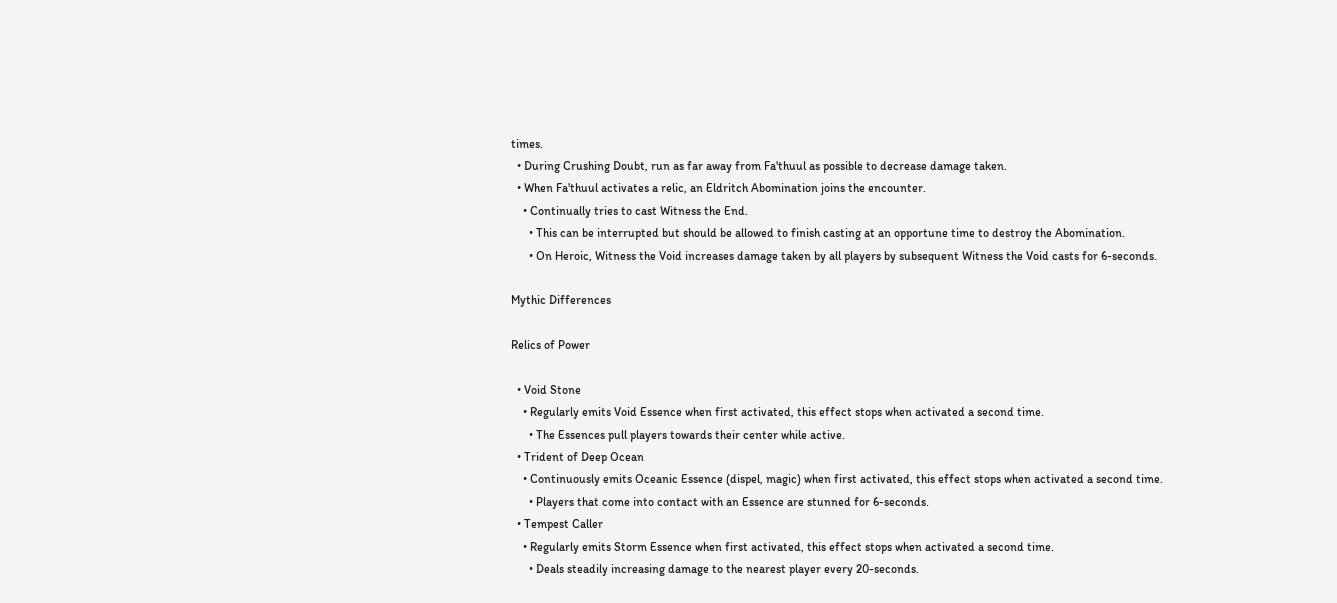times.
  • During Crushing Doubt, run as far away from Fa'thuul as possible to decrease damage taken.
  • When Fa'thuul activates a relic, an Eldritch Abomination joins the encounter.
    • Continually tries to cast Witness the End.
      • This can be interrupted but should be allowed to finish casting at an opportune time to destroy the Abomination.
      • On Heroic, Witness the Void increases damage taken by all players by subsequent Witness the Void casts for 6-seconds.

Mythic Differences

Relics of Power

  • Void Stone
    • Regularly emits Void Essence when first activated, this effect stops when activated a second time.
      • The Essences pull players towards their center while active.
  • Trident of Deep Ocean
    • Continuously emits Oceanic Essence (dispel, magic) when first activated, this effect stops when activated a second time.
      • Players that come into contact with an Essence are stunned for 6-seconds.
  • Tempest Caller
    • Regularly emits Storm Essence when first activated, this effect stops when activated a second time.
      • Deals steadily increasing damage to the nearest player every 20-seconds.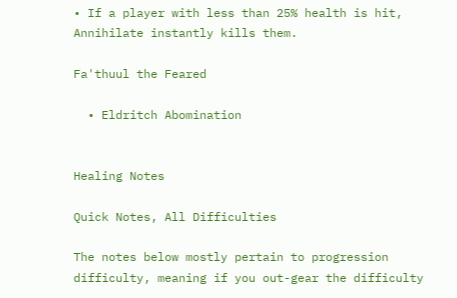• If a player with less than 25% health is hit, Annihilate instantly kills them.

Fa'thuul the Feared

  • Eldritch Abomination


Healing Notes

Quick Notes, All Difficulties

The notes below mostly pertain to progression difficulty, meaning if you out-gear the difficulty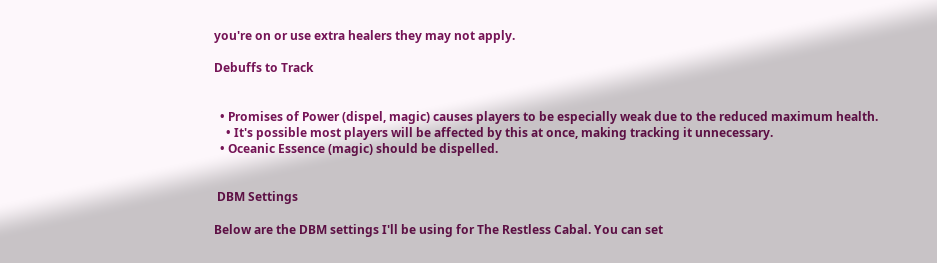you're on or use extra healers they may not apply.

Debuffs to Track


  • Promises of Power (dispel, magic) causes players to be especially weak due to the reduced maximum health.
    • It's possible most players will be affected by this at once, making tracking it unnecessary.
  • Oceanic Essence (magic) should be dispelled.


 DBM Settings

Below are the DBM settings I'll be using for The Restless Cabal. You can set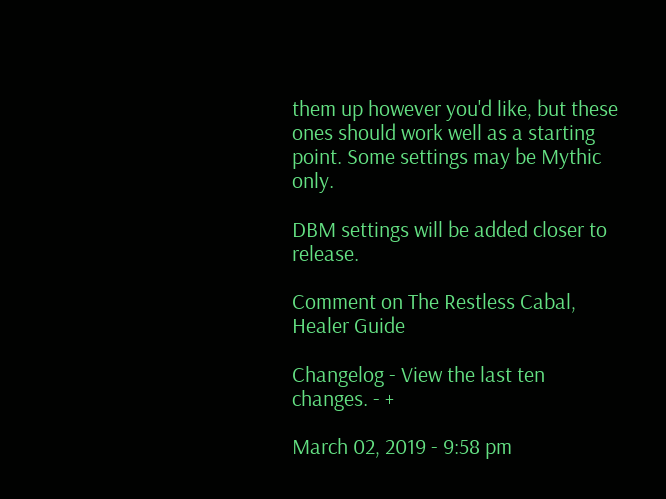them up however you'd like, but these ones should work well as a starting point. Some settings may be Mythic only.

DBM settings will be added closer to release.

Comment on The Restless Cabal, Healer Guide

Changelog - View the last ten changes. - +

March 02, 2019 - 9:58 pm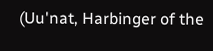(Uu'nat, Harbinger of the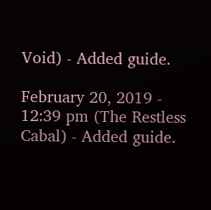Void) - Added guide.

February 20, 2019 - 12:39 pm (The Restless Cabal) - Added guide.